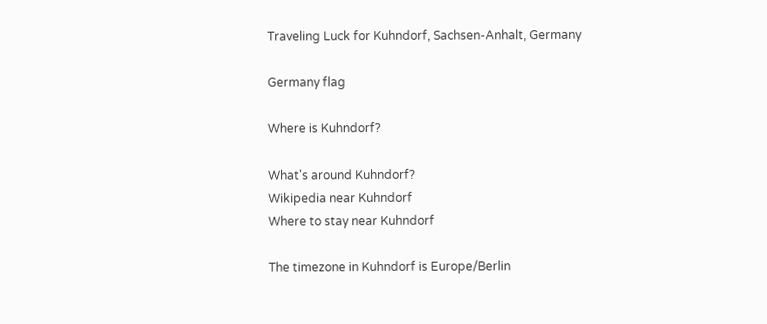Traveling Luck for Kuhndorf, Sachsen-Anhalt, Germany

Germany flag

Where is Kuhndorf?

What's around Kuhndorf?
Wikipedia near Kuhndorf
Where to stay near Kuhndorf

The timezone in Kuhndorf is Europe/Berlin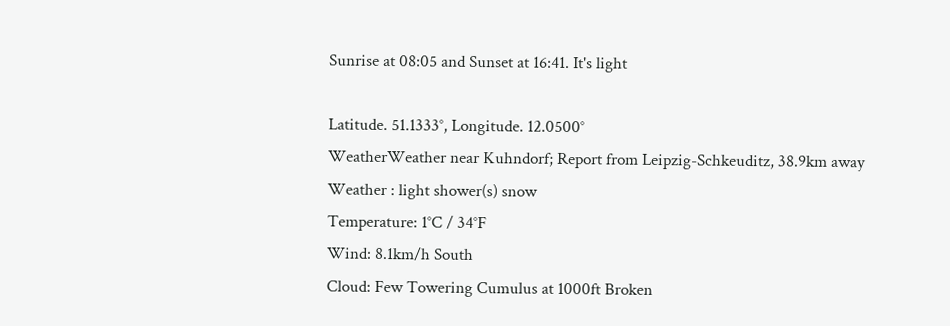Sunrise at 08:05 and Sunset at 16:41. It's light

Latitude. 51.1333°, Longitude. 12.0500°
WeatherWeather near Kuhndorf; Report from Leipzig-Schkeuditz, 38.9km away
Weather : light shower(s) snow
Temperature: 1°C / 34°F
Wind: 8.1km/h South
Cloud: Few Towering Cumulus at 1000ft Broken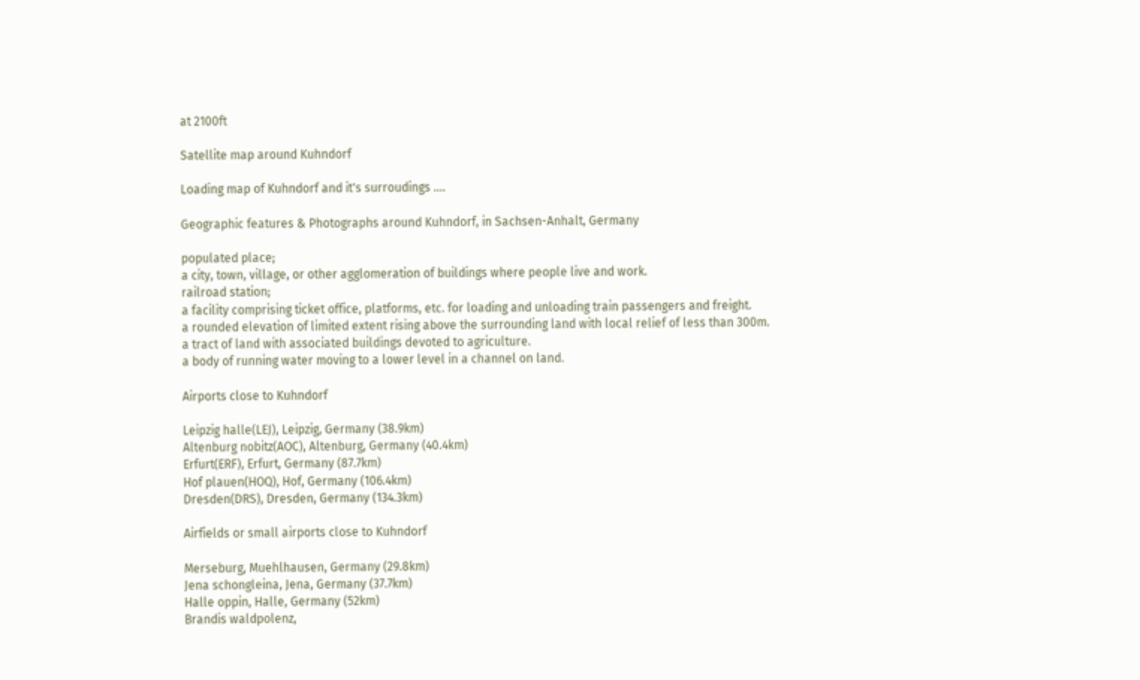at 2100ft

Satellite map around Kuhndorf

Loading map of Kuhndorf and it's surroudings ....

Geographic features & Photographs around Kuhndorf, in Sachsen-Anhalt, Germany

populated place;
a city, town, village, or other agglomeration of buildings where people live and work.
railroad station;
a facility comprising ticket office, platforms, etc. for loading and unloading train passengers and freight.
a rounded elevation of limited extent rising above the surrounding land with local relief of less than 300m.
a tract of land with associated buildings devoted to agriculture.
a body of running water moving to a lower level in a channel on land.

Airports close to Kuhndorf

Leipzig halle(LEJ), Leipzig, Germany (38.9km)
Altenburg nobitz(AOC), Altenburg, Germany (40.4km)
Erfurt(ERF), Erfurt, Germany (87.7km)
Hof plauen(HOQ), Hof, Germany (106.4km)
Dresden(DRS), Dresden, Germany (134.3km)

Airfields or small airports close to Kuhndorf

Merseburg, Muehlhausen, Germany (29.8km)
Jena schongleina, Jena, Germany (37.7km)
Halle oppin, Halle, Germany (52km)
Brandis waldpolenz,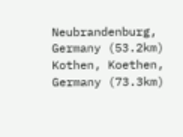Neubrandenburg, Germany (53.2km)
Kothen, Koethen, Germany (73.3km)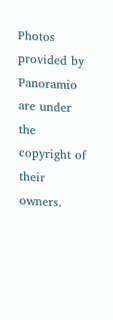Photos provided by Panoramio are under the copyright of their owners.